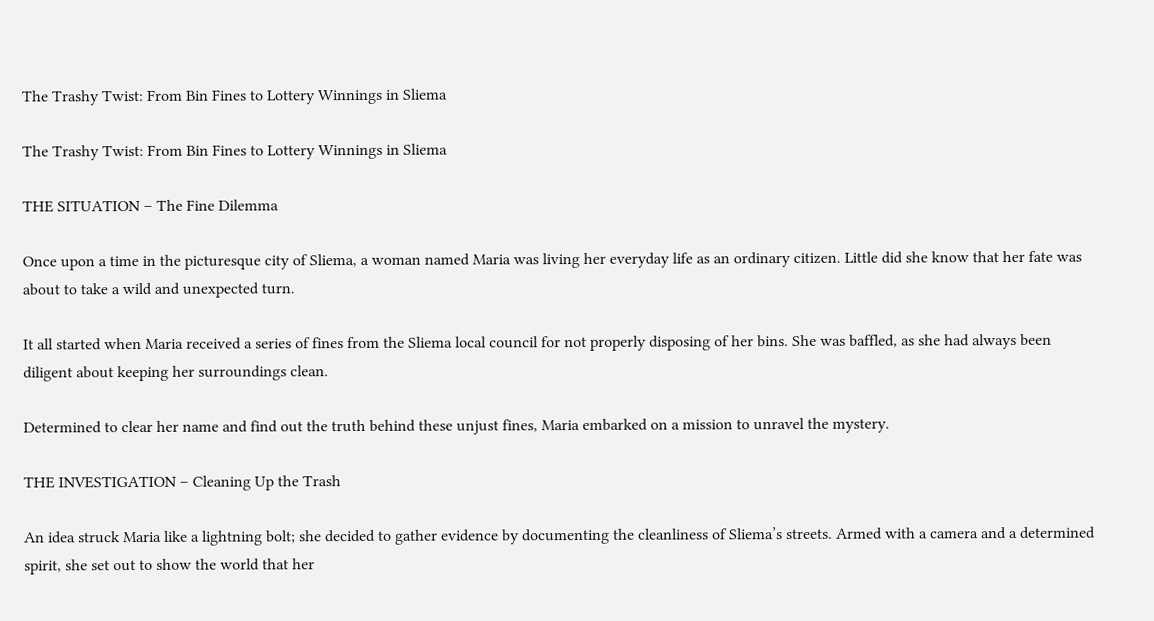The Trashy Twist: From Bin Fines to Lottery Winnings in Sliema

The Trashy Twist: From Bin Fines to Lottery Winnings in Sliema

THE SITUATION – The Fine Dilemma

Once upon a time in the picturesque city of Sliema, a woman named Maria was living her everyday life as an ordinary citizen. Little did she know that her fate was about to take a wild and unexpected turn.

It all started when Maria received a series of fines from the Sliema local council for not properly disposing of her bins. She was baffled, as she had always been diligent about keeping her surroundings clean.

Determined to clear her name and find out the truth behind these unjust fines, Maria embarked on a mission to unravel the mystery.

THE INVESTIGATION – Cleaning Up the Trash

An idea struck Maria like a lightning bolt; she decided to gather evidence by documenting the cleanliness of Sliema’s streets. Armed with a camera and a determined spirit, she set out to show the world that her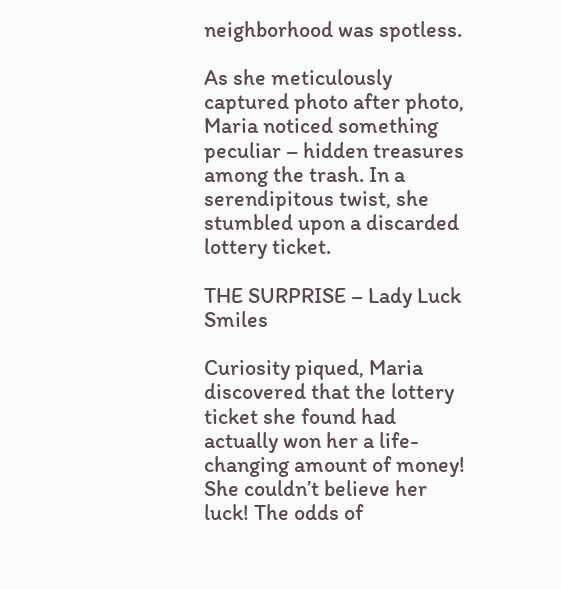neighborhood was spotless.

As she meticulously captured photo after photo, Maria noticed something peculiar – hidden treasures among the trash. In a serendipitous twist, she stumbled upon a discarded lottery ticket.

THE SURPRISE – Lady Luck Smiles

Curiosity piqued, Maria discovered that the lottery ticket she found had actually won her a life-changing amount of money! She couldn’t believe her luck! The odds of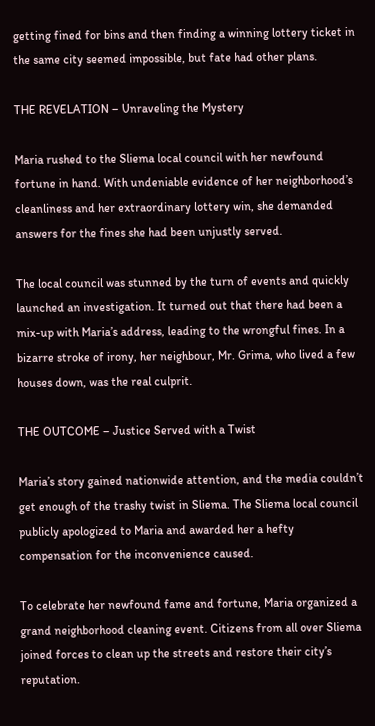getting fined for bins and then finding a winning lottery ticket in the same city seemed impossible, but fate had other plans.

THE REVELATION – Unraveling the Mystery

Maria rushed to the Sliema local council with her newfound fortune in hand. With undeniable evidence of her neighborhood’s cleanliness and her extraordinary lottery win, she demanded answers for the fines she had been unjustly served.

The local council was stunned by the turn of events and quickly launched an investigation. It turned out that there had been a mix-up with Maria’s address, leading to the wrongful fines. In a bizarre stroke of irony, her neighbour, Mr. Grima, who lived a few houses down, was the real culprit.

THE OUTCOME – Justice Served with a Twist

Maria’s story gained nationwide attention, and the media couldn’t get enough of the trashy twist in Sliema. The Sliema local council publicly apologized to Maria and awarded her a hefty compensation for the inconvenience caused.

To celebrate her newfound fame and fortune, Maria organized a grand neighborhood cleaning event. Citizens from all over Sliema joined forces to clean up the streets and restore their city’s reputation.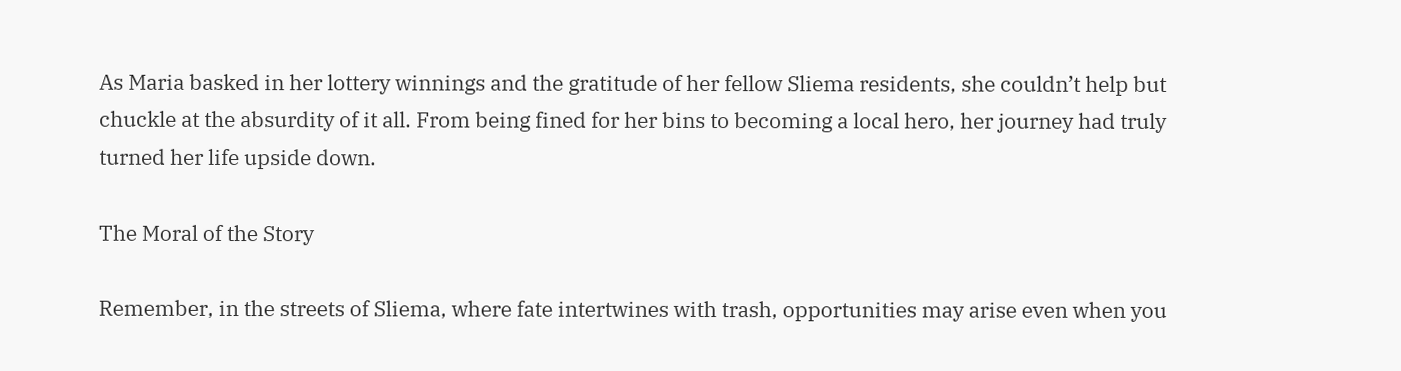As Maria basked in her lottery winnings and the gratitude of her fellow Sliema residents, she couldn’t help but chuckle at the absurdity of it all. From being fined for her bins to becoming a local hero, her journey had truly turned her life upside down.

The Moral of the Story

Remember, in the streets of Sliema, where fate intertwines with trash, opportunities may arise even when you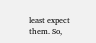least expect them. So,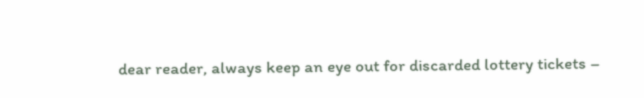dear reader, always keep an eye out for discarded lottery tickets –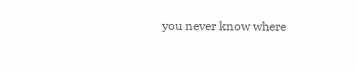you never know where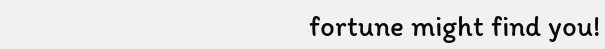fortune might find you!